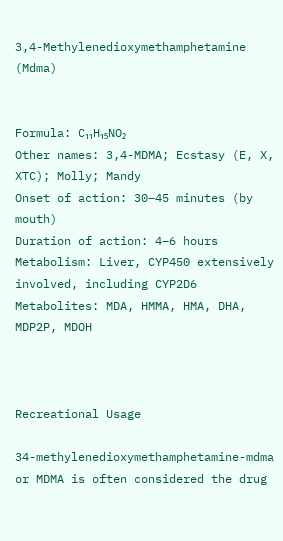3,4-Methylenedioxymethamphetamine (Mdma)


Formula: C₁₁H₁₅NO₂
Other names: 3,4-MDMA; Ecstasy (E, X, XTC); Molly; Mandy
Onset of action: 30–45 minutes (by mouth)
Duration of action: 4–6 hours
Metabolism: Liver, CYP450 extensively involved, including CYP2D6
Metabolites: MDA, HMMA, HMA, DHA, MDP2P, MDOH



Recreational Usage

34-methylenedioxymethamphetamine-mdma or MDMA is often considered the drug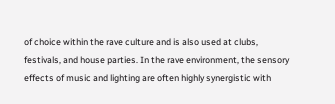of choice within the rave culture and is also used at clubs, festivals, and house parties. In the rave environment, the sensory effects of music and lighting are often highly synergistic with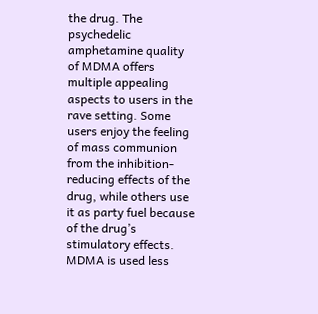the drug. The psychedelic amphetamine quality of MDMA offers multiple appealing aspects to users in the rave setting. Some users enjoy the feeling of mass communion from the inhibition-reducing effects of the drug, while others use it as party fuel because of the drug’s stimulatory effects. MDMA is used less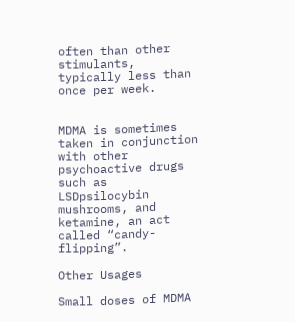often than other stimulants, typically less than once per week.


MDMA is sometimes taken in conjunction with other psychoactive drugs such as LSDpsilocybin mushrooms, and ketamine, an act called “candy-flipping”.

Other Usages

Small doses of MDMA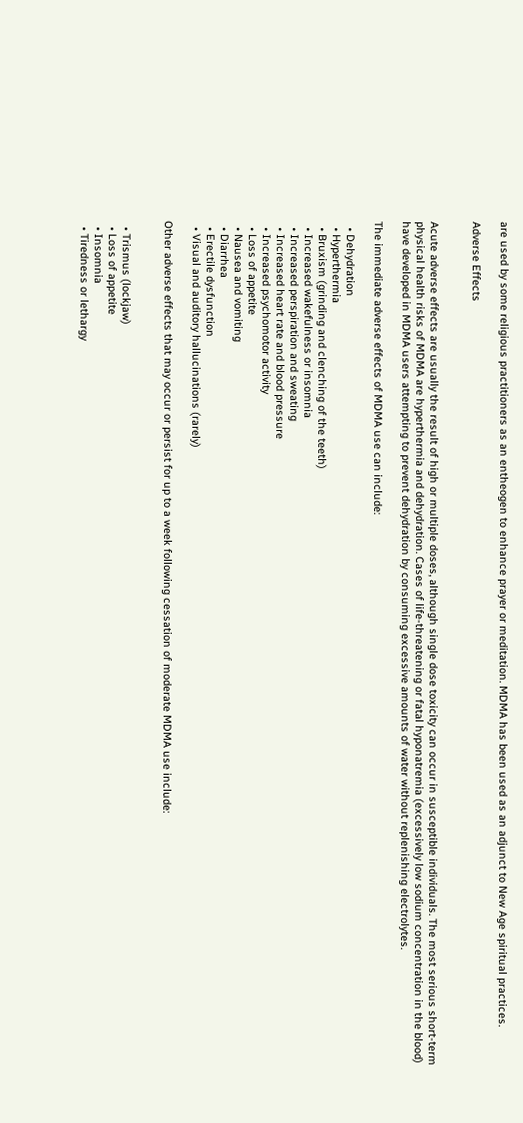are used by some religious practitioners as an entheogen to enhance prayer or meditation. MDMA has been used as an adjunct to New Age spiritual practices.

Adverse Effects


Acute adverse effects are usually the result of high or multiple doses, although single dose toxicity can occur in susceptible individuals. The most serious short-term physical health risks of MDMA are hyperthermia and dehydration. Cases of life-threatening or fatal hyponatremia (excessively low sodium concentration in the blood) have developed in MDMA users attempting to prevent dehydration by consuming excessive amounts of water without replenishing electrolytes.

The immediate adverse effects of MDMA use can include:

  • Dehydration
  • Hyperthermia
  • Bruxism (grinding and clenching of the teeth)
  • Increased wakefulness or insomnia
  • Increased perspiration and sweating
  • Increased heart rate and blood pressure
  • Increased psychomotor activity
  • Loss of appetite
  • Nausea and vomiting
  • Diarrhea
  • Erectile dysfunction
  • Visual and auditory hallucinations (rarely)

Other adverse effects that may occur or persist for up to a week following cessation of moderate MDMA use include:


  • Trismus (lockjaw)
  • Loss of appetite
  • Insomnia
  • Tiredness or lethargy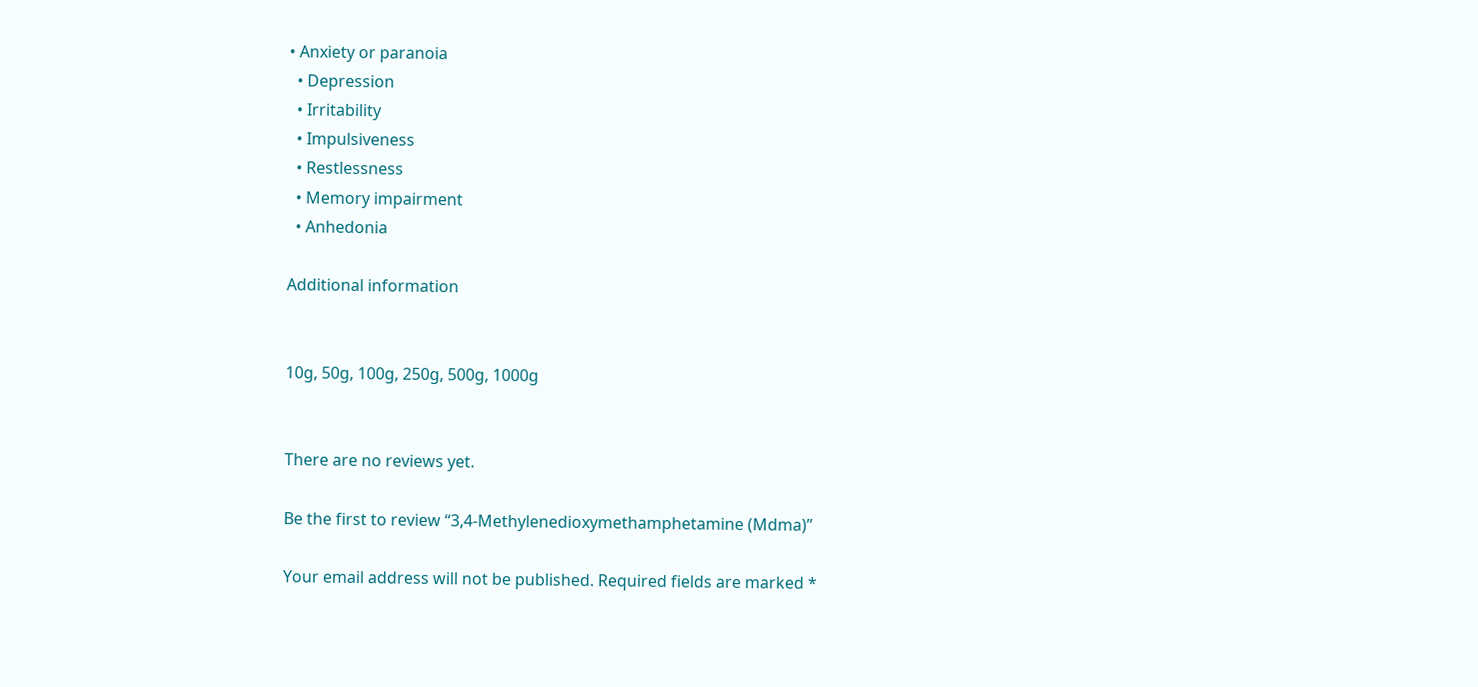• Anxiety or paranoia
  • Depression
  • Irritability
  • Impulsiveness
  • Restlessness
  • Memory impairment
  • Anhedonia

Additional information


10g, 50g, 100g, 250g, 500g, 1000g


There are no reviews yet.

Be the first to review “3,4-Methylenedioxymethamphetamine (Mdma)”

Your email address will not be published. Required fields are marked *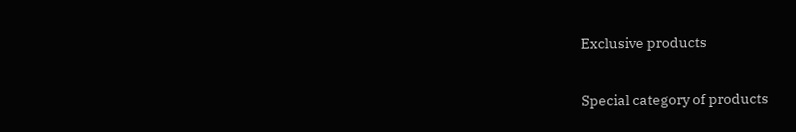Exclusive products

Special category of products